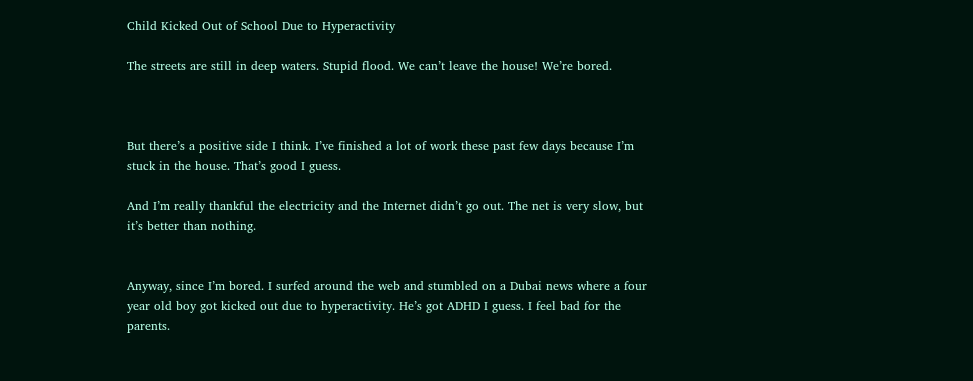Child Kicked Out of School Due to Hyperactivity

The streets are still in deep waters. Stupid flood. We can’t leave the house! We’re bored.



But there’s a positive side I think. I’ve finished a lot of work these past few days because I’m stuck in the house. That’s good I guess.

And I’m really thankful the electricity and the Internet didn’t go out. The net is very slow, but it’s better than nothing.


Anyway, since I’m bored. I surfed around the web and stumbled on a Dubai news where a four year old boy got kicked out due to hyperactivity. He’s got ADHD I guess. I feel bad for the parents.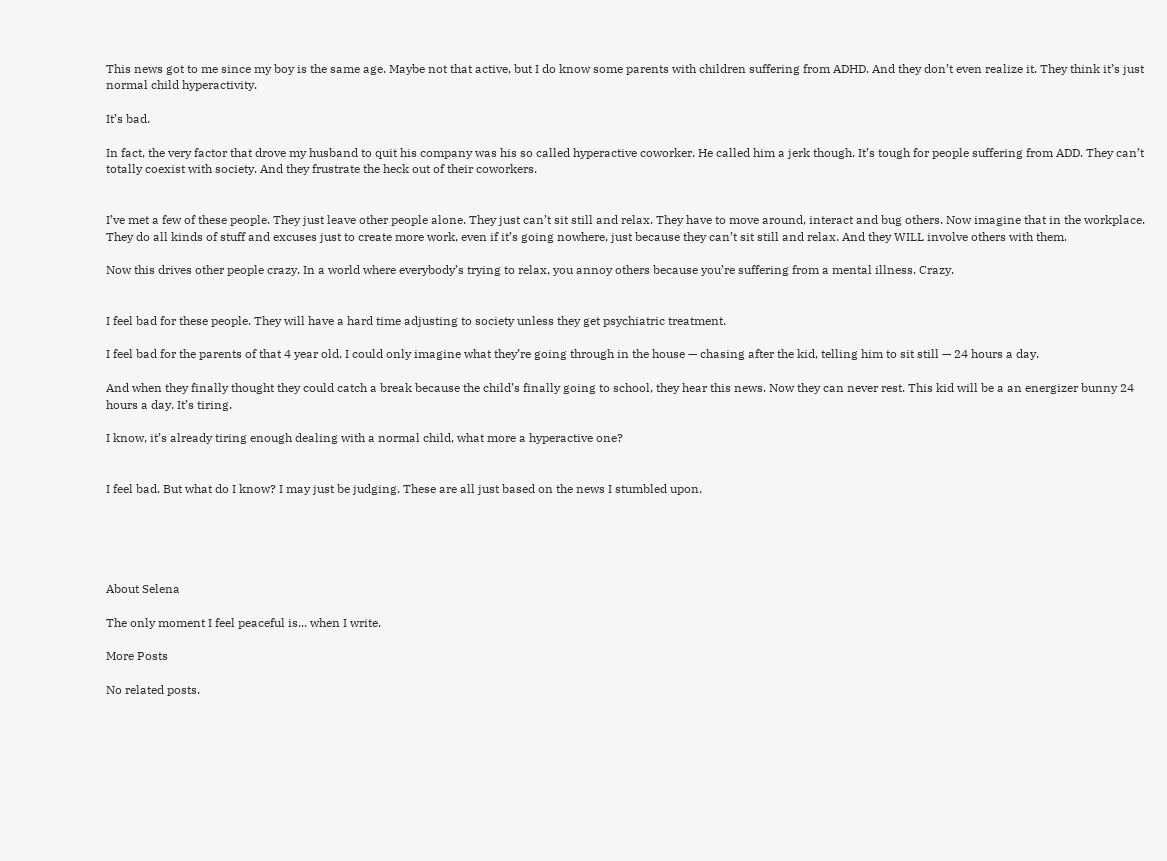This news got to me since my boy is the same age. Maybe not that active, but I do know some parents with children suffering from ADHD. And they don’t even realize it. They think it’s just normal child hyperactivity.

It’s bad.

In fact, the very factor that drove my husband to quit his company was his so called hyperactive coworker. He called him a jerk though. It’s tough for people suffering from ADD. They can’t totally coexist with society. And they frustrate the heck out of their coworkers.


I’ve met a few of these people. They just leave other people alone. They just can’t sit still and relax. They have to move around, interact and bug others. Now imagine that in the workplace. They do all kinds of stuff and excuses just to create more work, even if it’s going nowhere, just because they can’t sit still and relax. And they WILL involve others with them.

Now this drives other people crazy. In a world where everybody’s trying to relax, you annoy others because you’re suffering from a mental illness. Crazy.


I feel bad for these people. They will have a hard time adjusting to society unless they get psychiatric treatment.

I feel bad for the parents of that 4 year old. I could only imagine what they’re going through in the house — chasing after the kid, telling him to sit still — 24 hours a day.

And when they finally thought they could catch a break because the child’s finally going to school, they hear this news. Now they can never rest. This kid will be a an energizer bunny 24 hours a day. It’s tiring.

I know, it’s already tiring enough dealing with a normal child, what more a hyperactive one?


I feel bad. But what do I know? I may just be judging. These are all just based on the news I stumbled upon.





About Selena

The only moment I feel peaceful is... when I write.

More Posts

No related posts.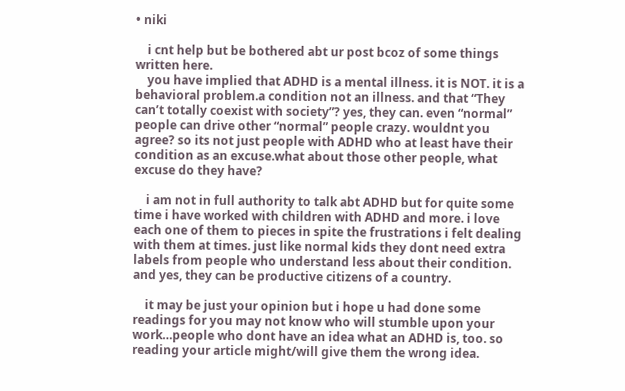• niki

    i cnt help but be bothered abt ur post bcoz of some things written here.
    you have implied that ADHD is a mental illness. it is NOT. it is a behavioral problem.a condition not an illness. and that “They can’t totally coexist with society”? yes, they can. even “normal” people can drive other “normal” people crazy. wouldnt you agree? so its not just people with ADHD who at least have their condition as an excuse.what about those other people, what excuse do they have?

    i am not in full authority to talk abt ADHD but for quite some time i have worked with children with ADHD and more. i love each one of them to pieces in spite the frustrations i felt dealing with them at times. just like normal kids they dont need extra labels from people who understand less about their condition. and yes, they can be productive citizens of a country.

    it may be just your opinion but i hope u had done some readings for you may not know who will stumble upon your work…people who dont have an idea what an ADHD is, too. so reading your article might/will give them the wrong idea.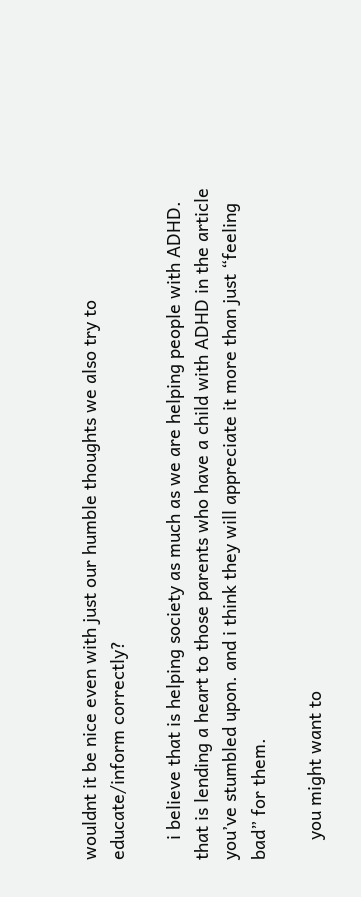wouldnt it be nice even with just our humble thoughts we also try to educate/inform correctly?

    i believe that is helping society as much as we are helping people with ADHD. that is lending a heart to those parents who have a child with ADHD in the article you’ve stumbled upon. and i think they will appreciate it more than just “feeling bad” for them.

    you might want to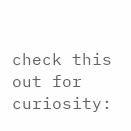check this out for curiosity: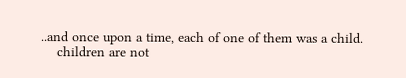..and once upon a time, each of one of them was a child.
    children are not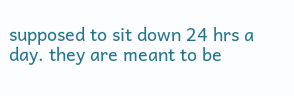supposed to sit down 24 hrs a day. they are meant to be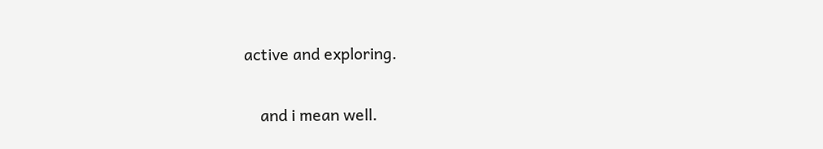active and exploring.

    and i mean well.